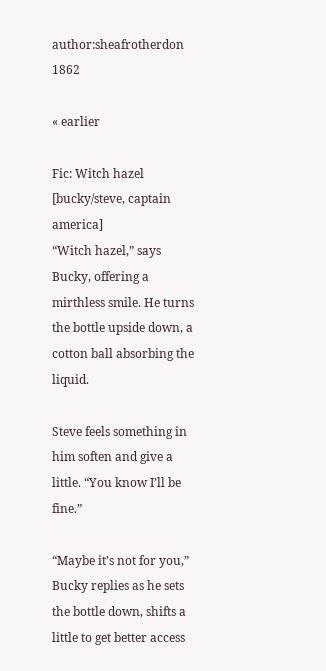author:sheafrotherdon   1862

« earlier

Fic: Witch hazel [bucky/steve, captain america]
“Witch hazel,” says Bucky, offering a mirthless smile. He turns the bottle upside down, a cotton ball absorbing the liquid.

Steve feels something in him soften and give a little. “You know I’ll be fine.”

“Maybe it’s not for you,” Bucky replies as he sets the bottle down, shifts a little to get better access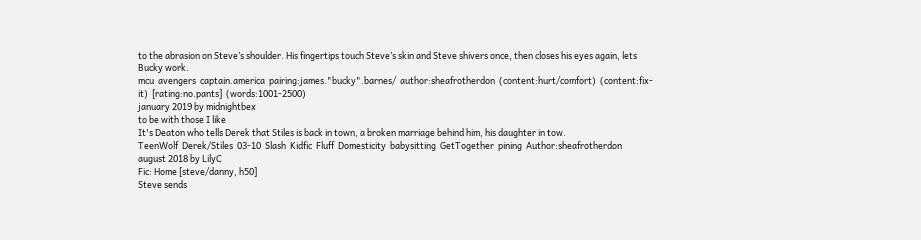to the abrasion on Steve’s shoulder. His fingertips touch Steve’s skin and Steve shivers once, then closes his eyes again, lets Bucky work.
mcu  avengers  captain.america  pairing:james."bucky".barnes/  author:sheafrotherdon  (content:hurt/comfort)  (content:fix-it)  [rating:no.pants]  (words:1001-2500)
january 2019 by midnightbex
to be with those I like
It's Deaton who tells Derek that Stiles is back in town, a broken marriage behind him, his daughter in tow.
TeenWolf  Derek/Stiles  03-10  Slash  Kidfic  Fluff  Domesticity  babysitting  GetTogether  pining  Author:sheafrotherdon
august 2018 by LilyC
Fic: Home [steve/danny, h50]
Steve sends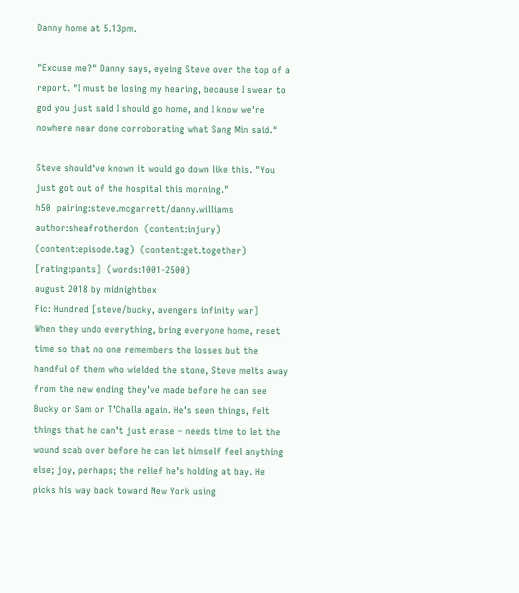Danny home at 5.13pm.

"Excuse me?" Danny says, eyeing Steve over the top of a report. "I must be losing my hearing, because I swear to god you just said I should go home, and I know we're nowhere near done corroborating what Sang Min said."

Steve should've known it would go down like this. "You just got out of the hospital this morning."
h50  pairing:steve.mcgarrett/danny.williams  author:sheafrotherdon  (content:injury)  (content:episode.tag)  (content:get.together)  [rating:pants]  (words:1001-2500)
august 2018 by midnightbex
Fic: Hundred [steve/bucky, avengers infinity war]
When they undo everything, bring everyone home, reset time so that no one remembers the losses but the handful of them who wielded the stone, Steve melts away from the new ending they’ve made before he can see Bucky or Sam or T’Challa again. He’s seen things, felt things that he can’t just erase – needs time to let the wound scab over before he can let himself feel anything else; joy, perhaps; the relief he’s holding at bay. He picks his way back toward New York using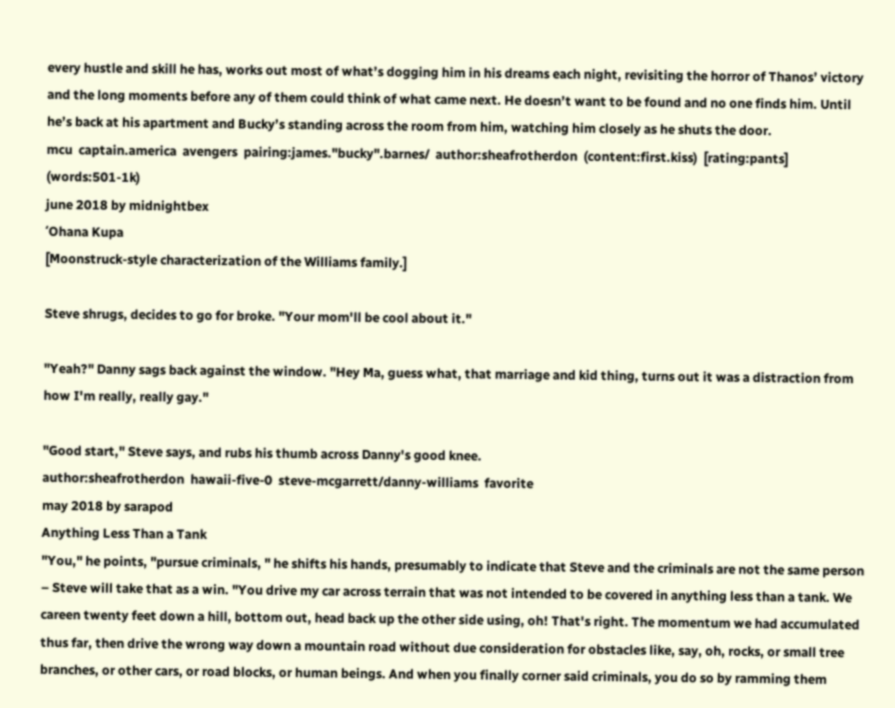every hustle and skill he has, works out most of what’s dogging him in his dreams each night, revisiting the horror of Thanos’ victory and the long moments before any of them could think of what came next. He doesn’t want to be found and no one finds him. Until he’s back at his apartment and Bucky’s standing across the room from him, watching him closely as he shuts the door.
mcu  captain.america  avengers  pairing:james."bucky".barnes/  author:sheafrotherdon  (content:first.kiss)  [rating:pants]  (words:501-1k)
june 2018 by midnightbex
ʻOhana Kupa
[Moonstruck-style characterization of the Williams family.]

Steve shrugs, decides to go for broke. "Your mom'll be cool about it."

"Yeah?" Danny sags back against the window. "Hey Ma, guess what, that marriage and kid thing, turns out it was a distraction from how I'm really, really gay."

"Good start," Steve says, and rubs his thumb across Danny's good knee.
author:sheafrotherdon  hawaii-five-0  steve-mcgarrett/danny-williams  favorite
may 2018 by sarapod
Anything Less Than a Tank
"You," he points, "pursue criminals, " he shifts his hands, presumably to indicate that Steve and the criminals are not the same person – Steve will take that as a win. "You drive my car across terrain that was not intended to be covered in anything less than a tank. We careen twenty feet down a hill, bottom out, head back up the other side using, oh! That's right. The momentum we had accumulated thus far, then drive the wrong way down a mountain road without due consideration for obstacles like, say, oh, rocks, or small tree branches, or other cars, or road blocks, or human beings. And when you finally corner said criminals, you do so by ramming them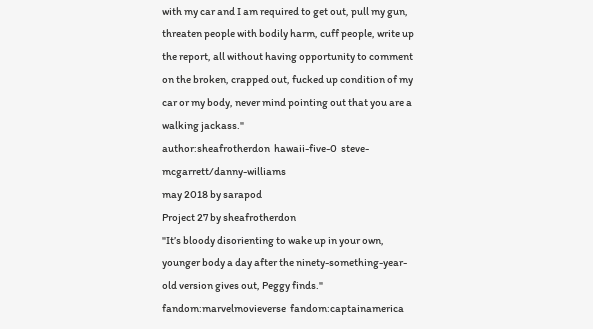with my car and I am required to get out, pull my gun, threaten people with bodily harm, cuff people, write up the report, all without having opportunity to comment on the broken, crapped out, fucked up condition of my car or my body, never mind pointing out that you are a walking jackass."
author:sheafrotherdon  hawaii-five-0  steve-mcgarrett/danny-williams
may 2018 by sarapod
Project 27 by sheafrotherdon
"It’s bloody disorienting to wake up in your own, younger body a day after the ninety-something-year-old version gives out, Peggy finds."
fandom:marvelmovieverse  fandom:captainamerica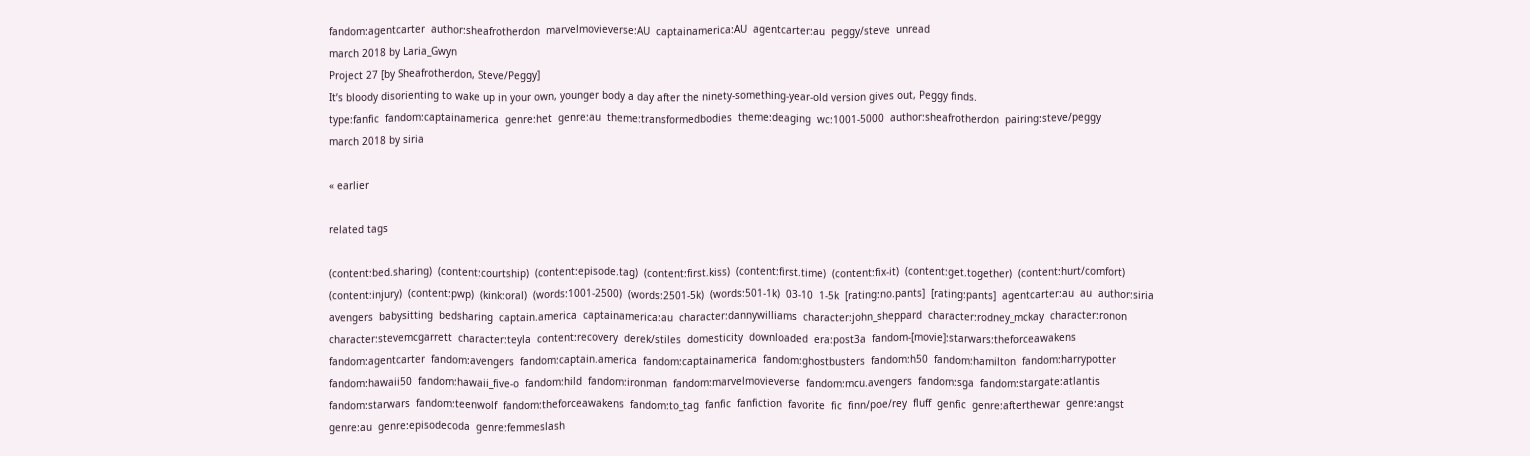fandom:agentcarter  author:sheafrotherdon  marvelmovieverse:AU  captainamerica:AU  agentcarter:au  peggy/steve  unread
march 2018 by Laria_Gwyn
Project 27 [by Sheafrotherdon, Steve/Peggy]
It’s bloody disorienting to wake up in your own, younger body a day after the ninety-something-year-old version gives out, Peggy finds.
type:fanfic  fandom:captainamerica  genre:het  genre:au  theme:transformedbodies  theme:deaging  wc:1001-5000  author:sheafrotherdon  pairing:steve/peggy
march 2018 by siria

« earlier

related tags

(content:bed.sharing)  (content:courtship)  (content:episode.tag)  (content:first.kiss)  (content:first.time)  (content:fix-it)  (content:get.together)  (content:hurt/comfort)  (content:injury)  (content:pwp)  (kink:oral)  (words:1001-2500)  (words:2501-5k)  (words:501-1k)  03-10  1-5k  [rating:no.pants]  [rating:pants]  agentcarter:au  au  author:siria  avengers  babysitting  bedsharing  captain.america  captainamerica:au  character:dannywilliams  character:john_sheppard  character:rodney_mckay  character:ronon  character:stevemcgarrett  character:teyla  content:recovery  derek/stiles  domesticity  downloaded  era:post3a  fandom-[movie]:starwars:theforceawakens  fandom:agentcarter  fandom:avengers  fandom:captain.america  fandom:captainamerica  fandom:ghostbusters  fandom:h50  fandom:hamilton  fandom:harrypotter  fandom:hawaii50  fandom:hawaii_five-o  fandom:hild  fandom:ironman  fandom:marvelmovieverse  fandom:mcu.avengers  fandom:sga  fandom:stargate:atlantis  fandom:starwars  fandom:teenwolf  fandom:theforceawakens  fandom:to_tag  fanfic  fanfiction  favorite  fic  finn/poe/rey  fluff  genfic  genre:afterthewar  genre:angst  genre:au  genre:episodecoda  genre:femmeslash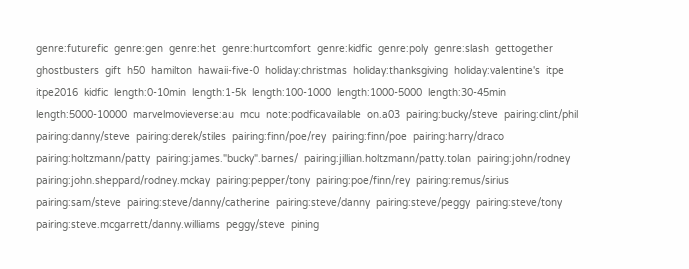genre:futurefic  genre:gen  genre:het  genre:hurtcomfort  genre:kidfic  genre:poly  genre:slash  gettogether  ghostbusters  gift  h50  hamilton  hawaii-five-0  holiday:christmas  holiday:thanksgiving  holiday:valentine's  itpe  itpe2016  kidfic  length:0-10min  length:1-5k  length:100-1000  length:1000-5000  length:30-45min  length:5000-10000  marvelmovieverse:au  mcu  note:podficavailable  on.a03  pairing:bucky/steve  pairing:clint/phil  pairing:danny/steve  pairing:derek/stiles  pairing:finn/poe/rey  pairing:finn/poe  pairing:harry/draco  pairing:holtzmann/patty  pairing:james."bucky".barnes/  pairing:jillian.holtzmann/patty.tolan  pairing:john/rodney  pairing:john.sheppard/rodney.mckay  pairing:pepper/tony  pairing:poe/finn/rey  pairing:remus/sirius  pairing:sam/steve  pairing:steve/danny/catherine  pairing:steve/danny  pairing:steve/peggy  pairing:steve/tony  pairing:steve.mcgarrett/danny.williams  peggy/steve  pining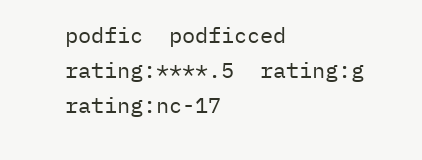podfic  podficced  rating:****.5  rating:g  rating:nc-17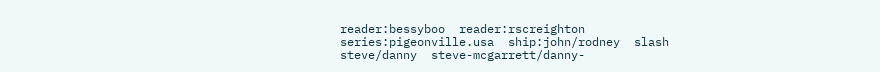reader:bessyboo  reader:rscreighton  series:pigeonville.usa  ship:john/rodney  slash  steve/danny  steve-mcgarrett/danny-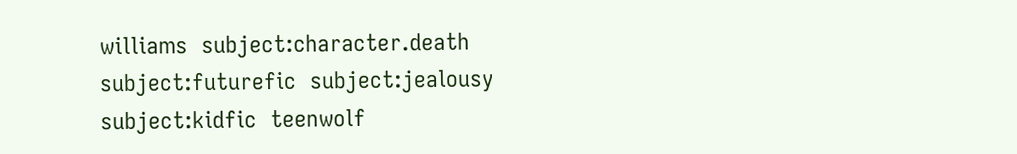williams  subject:character.death  subject:futurefic  subject:jealousy  subject:kidfic  teenwolf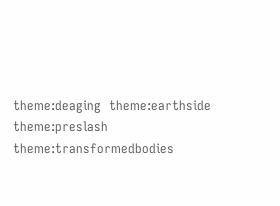theme:deaging  theme:earthside  theme:preslash  theme:transformedbodies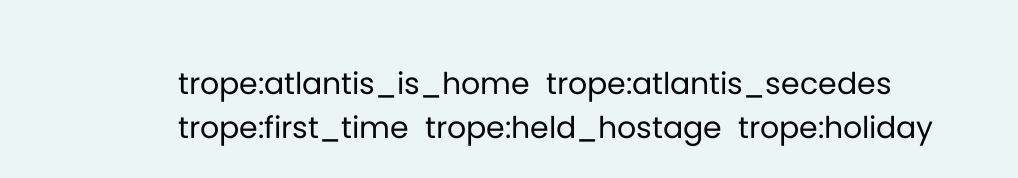trope:atlantis_is_home  trope:atlantis_secedes  trope:first_time  trope:held_hostage  trope:holiday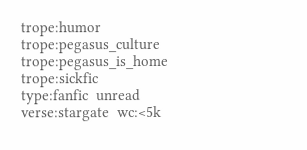trope:humor  trope:pegasus_culture  trope:pegasus_is_home  trope:sickfic  type:fanfic  unread  verse:stargate  wc:<5k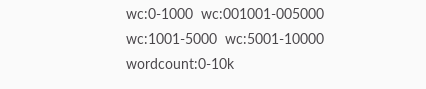wc:0-1000  wc:001001-005000  wc:1001-5000  wc:5001-10000  wordcount:0-10k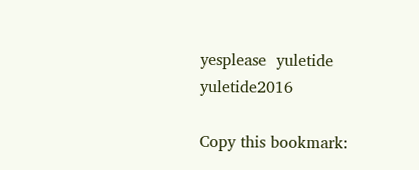yesplease  yuletide  yuletide2016

Copy this bookmark: